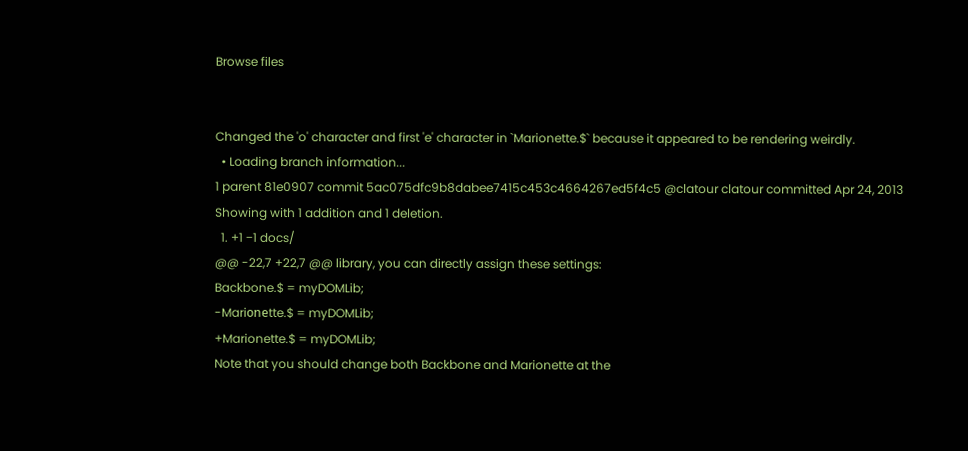Browse files


Changed the 'o' character and first 'e' character in `Marionette.$` because it appeared to be rendering weirdly.
  • Loading branch information...
1 parent 81e0907 commit 5ac075dfc9b8dabee7415c453c4664267ed5f4c5 @clatour clatour committed Apr 24, 2013
Showing with 1 addition and 1 deletion.
  1. +1 −1 docs/
@@ -22,7 +22,7 @@ library, you can directly assign these settings:
Backbone.$ = myDOMLib;
-Mariоnеtte.$ = myDOMLib;
+Marionette.$ = myDOMLib;
Note that you should change both Backbone and Marionette at the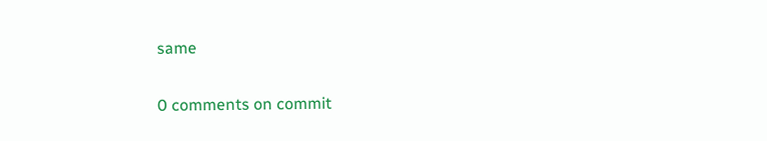same

0 comments on commit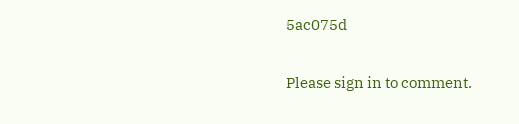5ac075d

Please sign in to comment.